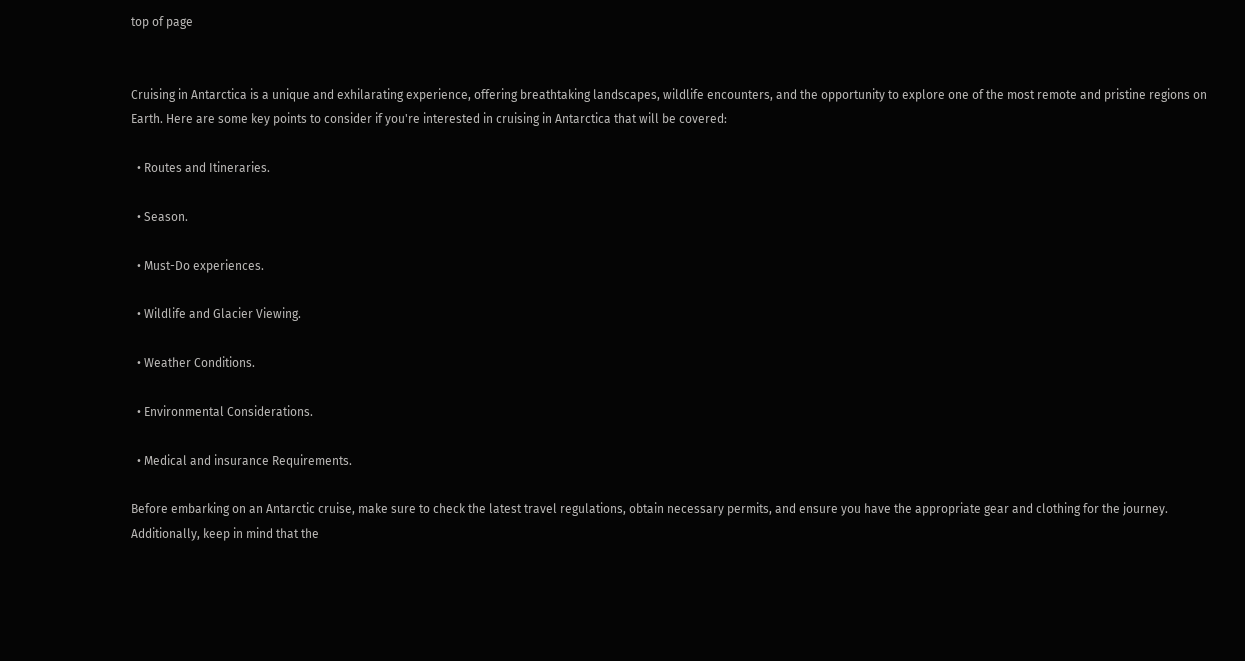top of page


Cruising in Antarctica is a unique and exhilarating experience, offering breathtaking landscapes, wildlife encounters, and the opportunity to explore one of the most remote and pristine regions on Earth. Here are some key points to consider if you're interested in cruising in Antarctica that will be covered:

  • Routes and Itineraries.

  • Season.

  • Must-Do experiences.

  • Wildlife and Glacier Viewing.

  • Weather Conditions.

  • Environmental Considerations.

  • Medical and insurance Requirements.

Before embarking on an Antarctic cruise, make sure to check the latest travel regulations, obtain necessary permits, and ensure you have the appropriate gear and clothing for the journey. Additionally, keep in mind that the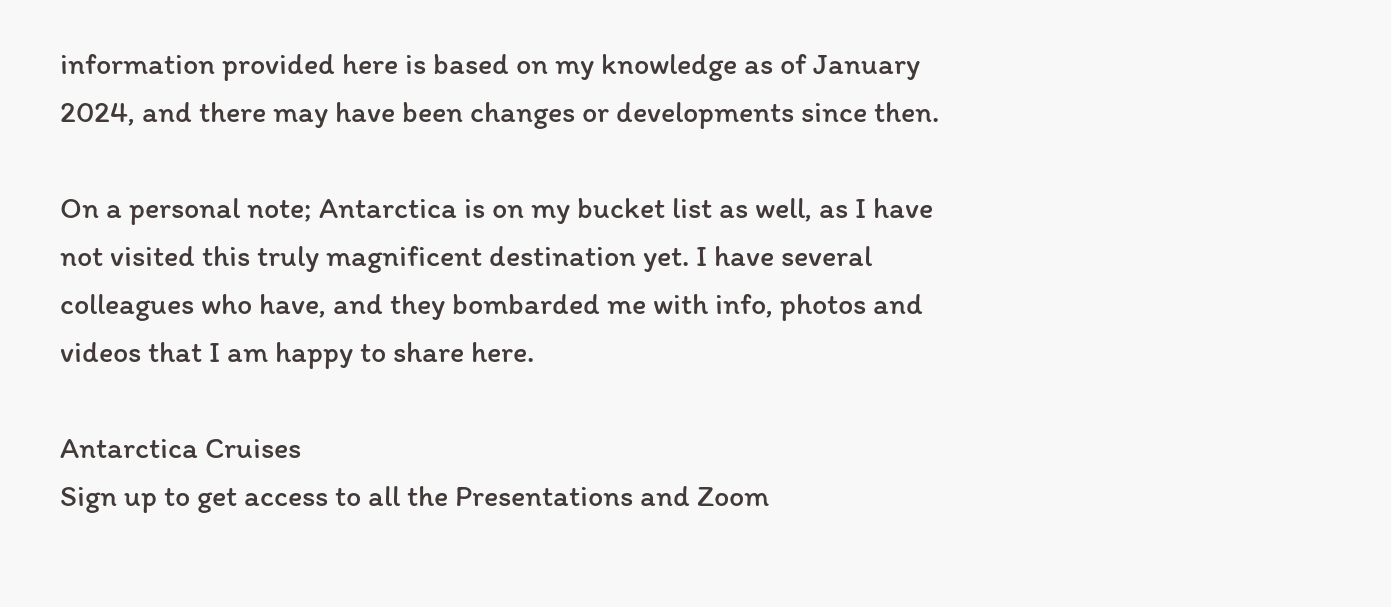information provided here is based on my knowledge as of January 2024, and there may have been changes or developments since then.

On a personal note; Antarctica is on my bucket list as well, as I have not visited this truly magnificent destination yet. I have several colleagues who have, and they bombarded me with info, photos and videos that I am happy to share here.

Antarctica Cruises
Sign up to get access to all the Presentations and Zoom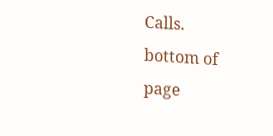Calls.
bottom of page